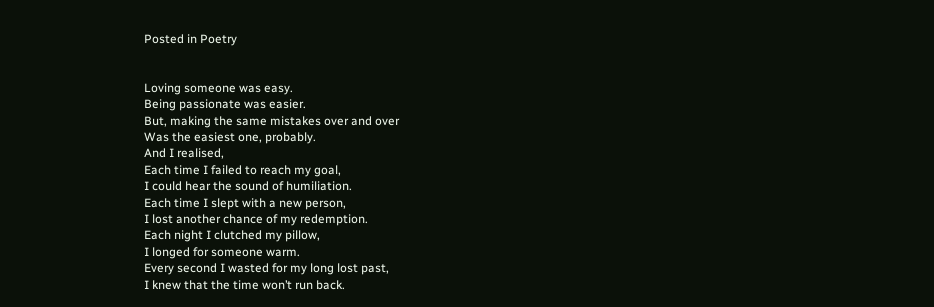Posted in Poetry


Loving someone was easy.
Being passionate was easier.
But, making the same mistakes over and over
Was the easiest one, probably.
And I realised,
Each time I failed to reach my goal,
I could hear the sound of humiliation.
Each time I slept with a new person,
I lost another chance of my redemption.
Each night I clutched my pillow,
I longed for someone warm.
Every second I wasted for my long lost past,
I knew that the time won’t run back.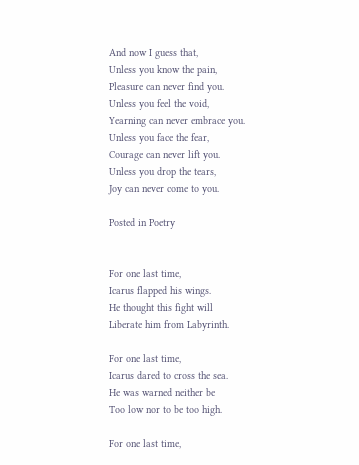And now I guess that,
Unless you know the pain,
Pleasure can never find you.
Unless you feel the void,
Yearning can never embrace you.
Unless you face the fear,
Courage can never lift you.
Unless you drop the tears,
Joy can never come to you.

Posted in Poetry


For one last time,
Icarus flapped his wings.
He thought this fight will
Liberate him from Labyrinth.

For one last time,
Icarus dared to cross the sea.
He was warned neither be
Too low nor to be too high.

For one last time,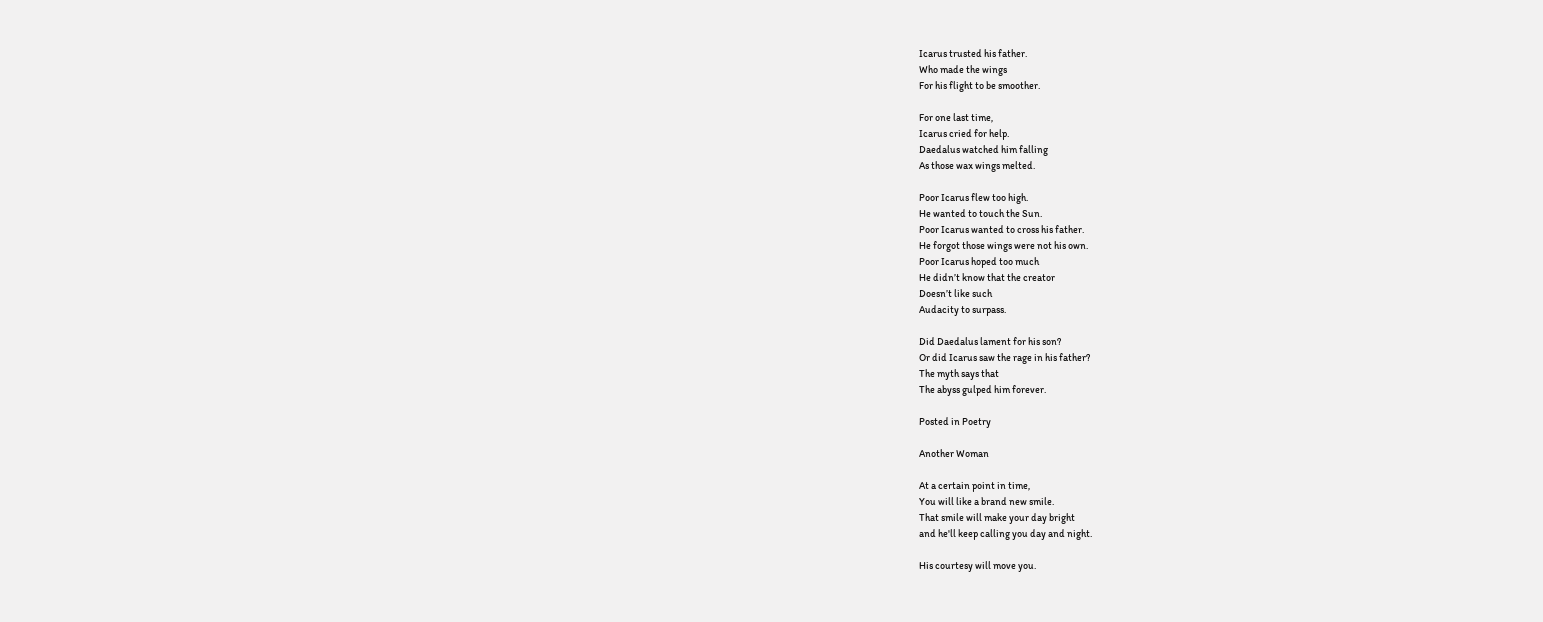Icarus trusted his father.
Who made the wings
For his flight to be smoother.

For one last time,
Icarus cried for help.
Daedalus watched him falling
As those wax wings melted.

Poor Icarus flew too high.
He wanted to touch the Sun.
Poor Icarus wanted to cross his father.
He forgot those wings were not his own.
Poor Icarus hoped too much
He didn’t know that the creator
Doesn’t like such
Audacity to surpass.

Did Daedalus lament for his son?
Or did Icarus saw the rage in his father?
The myth says that
The abyss gulped him forever.

Posted in Poetry

Another Woman

At a certain point in time,
You will like a brand new smile.
That smile will make your day bright
and he'll keep calling you day and night.

His courtesy will move you.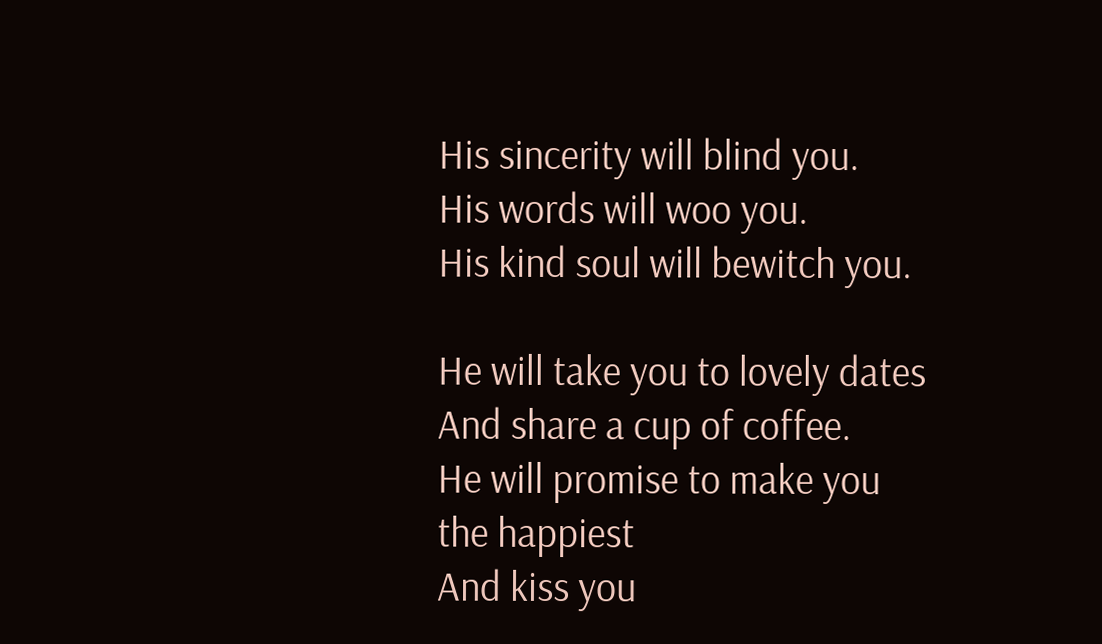His sincerity will blind you.
His words will woo you.
His kind soul will bewitch you.

He will take you to lovely dates
And share a cup of coffee.
He will promise to make you the happiest
And kiss you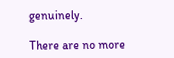genuinely.

There are no more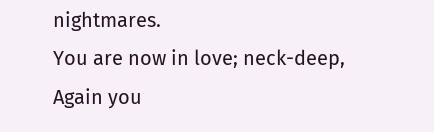nightmares.
You are now in love; neck-deep,
Again you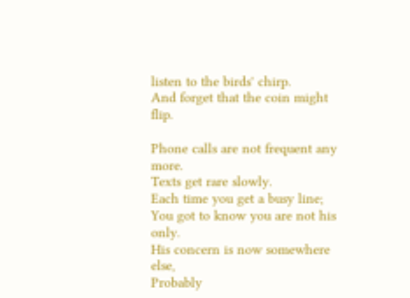listen to the birds' chirp.
And forget that the coin might flip.

Phone calls are not frequent any more.
Texts get rare slowly.
Each time you get a busy line;
You got to know you are not his only.
His concern is now somewhere else,
Probably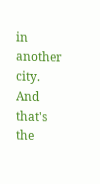in another city.
And that's the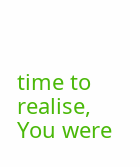time to realise,
You were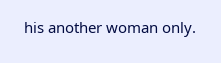his another woman only.